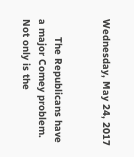Wednesday, May 24, 2017


      The Republicans have a major Comey problem. Not only is the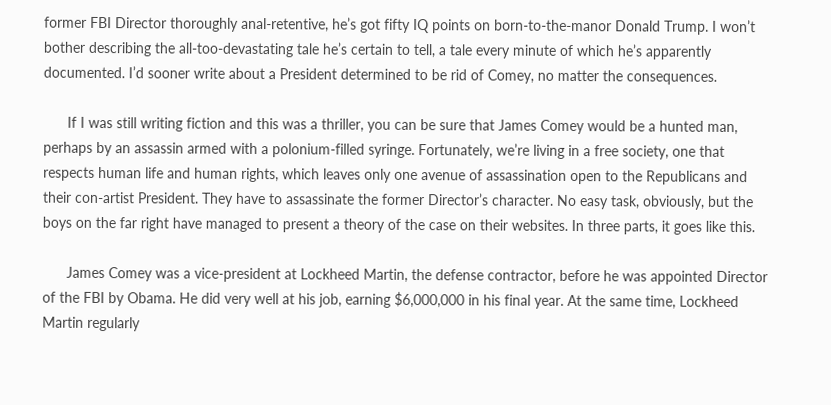former FBI Director thoroughly anal-retentive, he’s got fifty IQ points on born-to-the-manor Donald Trump. I won’t bother describing the all-too-devastating tale he’s certain to tell, a tale every minute of which he’s apparently documented. I’d sooner write about a President determined to be rid of Comey, no matter the consequences.

      If I was still writing fiction and this was a thriller, you can be sure that James Comey would be a hunted man, perhaps by an assassin armed with a polonium-filled syringe. Fortunately, we’re living in a free society, one that respects human life and human rights, which leaves only one avenue of assassination open to the Republicans and their con-artist President. They have to assassinate the former Director’s character. No easy task, obviously, but the boys on the far right have managed to present a theory of the case on their websites. In three parts, it goes like this.

      James Comey was a vice-president at Lockheed Martin, the defense contractor, before he was appointed Director of the FBI by Obama. He did very well at his job, earning $6,000,000 in his final year. At the same time, Lockheed Martin regularly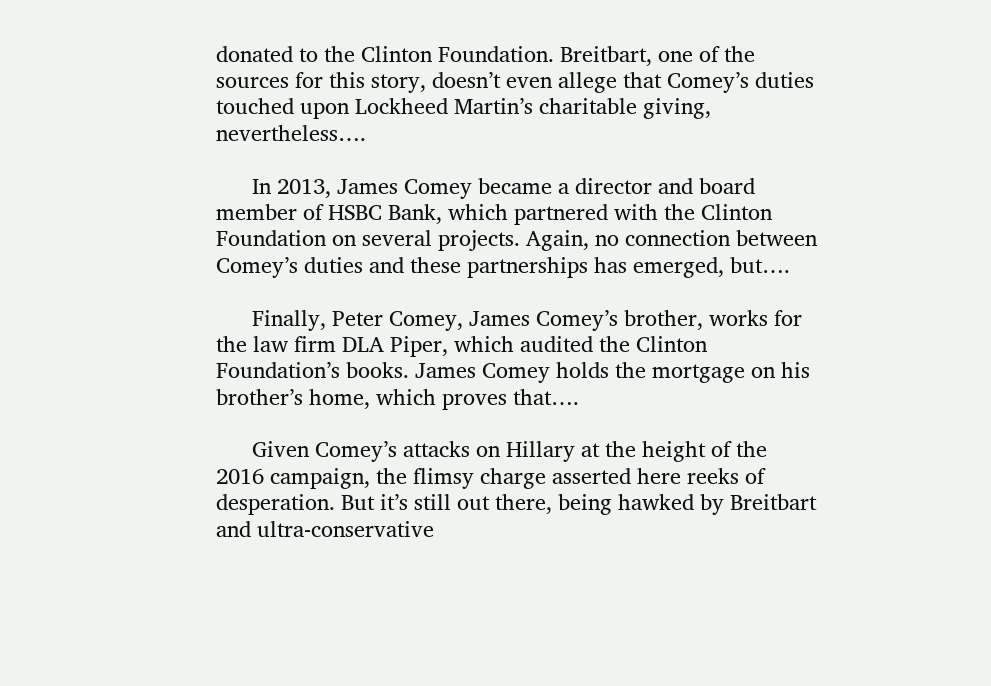donated to the Clinton Foundation. Breitbart, one of the sources for this story, doesn’t even allege that Comey’s duties touched upon Lockheed Martin’s charitable giving, nevertheless….

      In 2013, James Comey became a director and board member of HSBC Bank, which partnered with the Clinton Foundation on several projects. Again, no connection between Comey’s duties and these partnerships has emerged, but….

      Finally, Peter Comey, James Comey’s brother, works for the law firm DLA Piper, which audited the Clinton Foundation’s books. James Comey holds the mortgage on his brother’s home, which proves that….

      Given Comey’s attacks on Hillary at the height of the 2016 campaign, the flimsy charge asserted here reeks of desperation. But it’s still out there, being hawked by Breitbart and ultra-conservative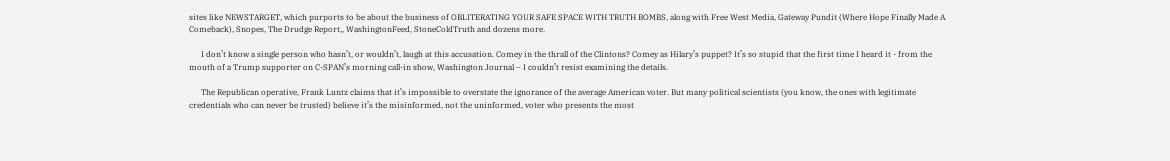sites like NEWSTARGET, which purports to be about the business of OBLITERATING YOUR SAFE SPACE WITH TRUTH BOMBS, along with Free West Media, Gateway Pundit (Where Hope Finally Made A Comeback), Snopes, The Drudge Report,, WashingtonFeed, StoneColdTruth and dozens more.

      I don’t know a single person who hasn’t, or wouldn’t, laugh at this accusation. Comey in the thrall of the Clintons? Comey as Hilary’s puppet? It’s so stupid that the first time I heard it - from the mouth of a Trump supporter on C-SPAN’s morning call-in show, Washington Journal – I couldn’t resist examining the details.

      The Republican operative, Frank Luntz claims that it’s impossible to overstate the ignorance of the average American voter. But many political scientists (you know, the ones with legitimate credentials who can never be trusted) believe it’s the misinformed, not the uninformed, voter who presents the most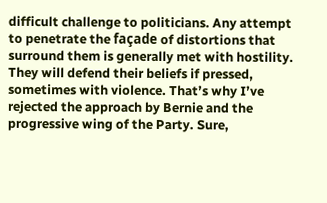difficult challenge to politicians. Any attempt to penetrate the façade of distortions that surround them is generally met with hostility. They will defend their beliefs if pressed, sometimes with violence. That’s why I’ve rejected the approach by Bernie and the progressive wing of the Party. Sure,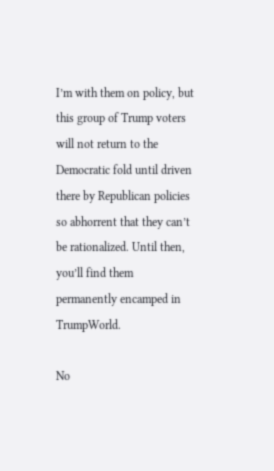I’m with them on policy, but this group of Trump voters will not return to the Democratic fold until driven there by Republican policies so abhorrent that they can’t be rationalized. Until then, you’ll find them permanently encamped in TrumpWorld.

No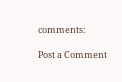comments:

Post a Comment